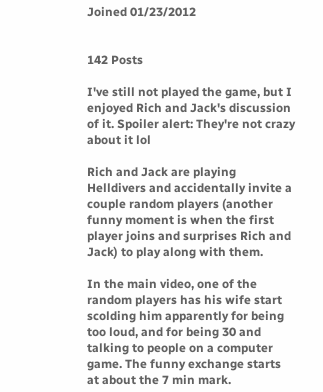Joined 01/23/2012


142 Posts

I've still not played the game, but I enjoyed Rich and Jack's discussion of it. Spoiler alert: They're not crazy about it lol

Rich and Jack are playing Helldivers and accidentally invite a couple random players (another funny moment is when the first player joins and surprises Rich and Jack) to play along with them.

In the main video, one of the random players has his wife start scolding him apparently for being too loud, and for being 30 and talking to people on a computer game. The funny exchange starts at about the 7 min mark.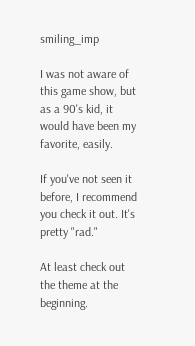smiling_imp

I was not aware of this game show, but as a 90's kid, it would have been my favorite, easily.

If you've not seen it before, I recommend you check it out. It's pretty "rad."

At least check out the theme at the beginning.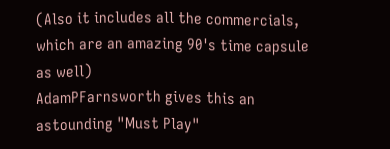(Also it includes all the commercials, which are an amazing 90's time capsule as well)
AdamPFarnsworth gives this an astounding "Must Play"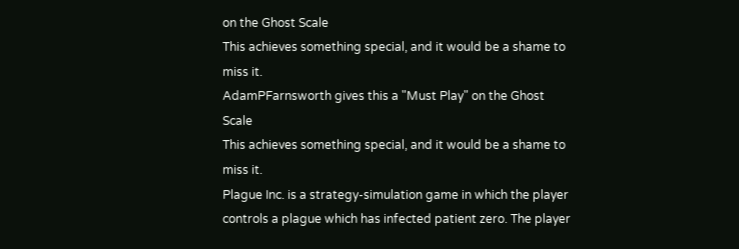on the Ghost Scale
This achieves something special, and it would be a shame to miss it.
AdamPFarnsworth gives this a "Must Play" on the Ghost Scale
This achieves something special, and it would be a shame to miss it.
Plague Inc. is a strategy-simulation game in which the player controls a plague which has infected patient zero. The player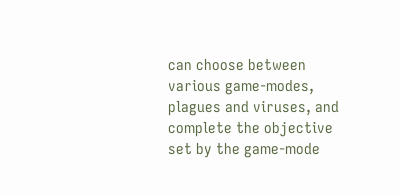can choose between various game-modes, plagues and viruses, and complete the objective set by the game-mode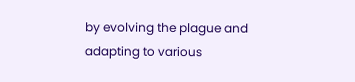by evolving the plague and adapting to various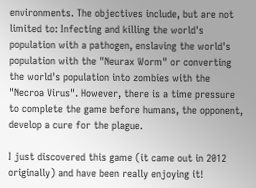environments. The objectives include, but are not limited to: Infecting and killing the world's population with a pathogen, enslaving the world's population with the "Neurax Worm" or converting the world's population into zombies with the "Necroa Virus". However, there is a time pressure to complete the game before humans, the opponent, develop a cure for the plague.

I just discovered this game (it came out in 2012 originally) and have been really enjoying it!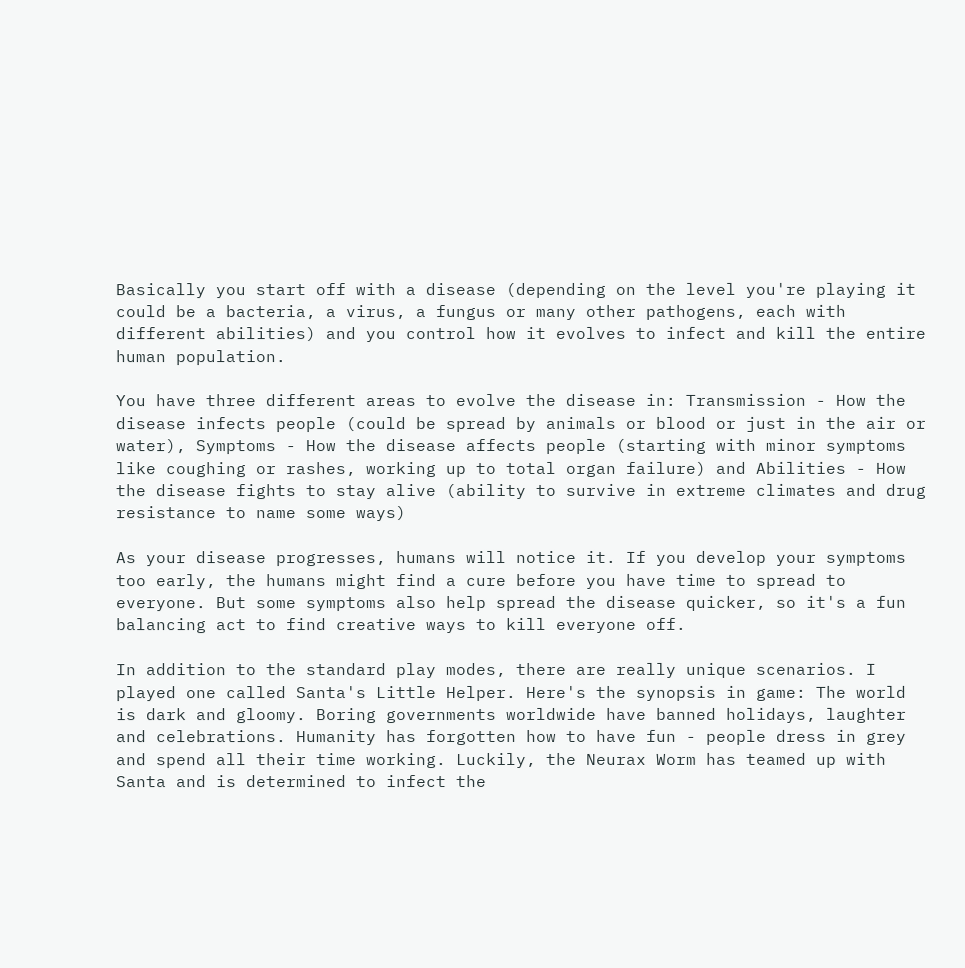Basically you start off with a disease (depending on the level you're playing it could be a bacteria, a virus, a fungus or many other pathogens, each with different abilities) and you control how it evolves to infect and kill the entire human population.

You have three different areas to evolve the disease in: Transmission - How the disease infects people (could be spread by animals or blood or just in the air or water), Symptoms - How the disease affects people (starting with minor symptoms like coughing or rashes, working up to total organ failure) and Abilities - How the disease fights to stay alive (ability to survive in extreme climates and drug resistance to name some ways)

As your disease progresses, humans will notice it. If you develop your symptoms too early, the humans might find a cure before you have time to spread to everyone. But some symptoms also help spread the disease quicker, so it's a fun balancing act to find creative ways to kill everyone off.

In addition to the standard play modes, there are really unique scenarios. I played one called Santa's Little Helper. Here's the synopsis in game: The world is dark and gloomy. Boring governments worldwide have banned holidays, laughter and celebrations. Humanity has forgotten how to have fun - people dress in grey and spend all their time working. Luckily, the Neurax Worm has teamed up with Santa and is determined to infect the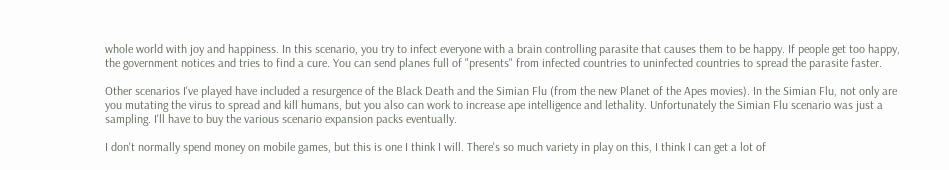whole world with joy and happiness. In this scenario, you try to infect everyone with a brain controlling parasite that causes them to be happy. If people get too happy, the government notices and tries to find a cure. You can send planes full of "presents" from infected countries to uninfected countries to spread the parasite faster.

Other scenarios I've played have included a resurgence of the Black Death and the Simian Flu (from the new Planet of the Apes movies). In the Simian Flu, not only are you mutating the virus to spread and kill humans, but you also can work to increase ape intelligence and lethality. Unfortunately the Simian Flu scenario was just a sampling. I'll have to buy the various scenario expansion packs eventually.

I don't normally spend money on mobile games, but this is one I think I will. There's so much variety in play on this, I think I can get a lot of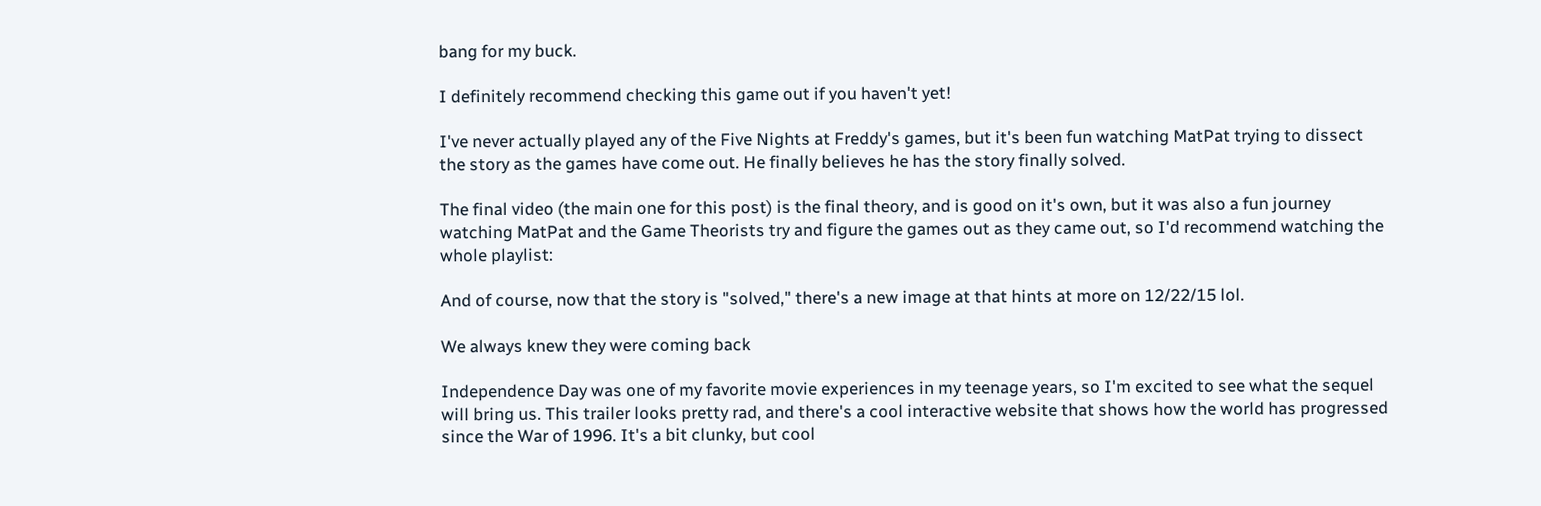bang for my buck.

I definitely recommend checking this game out if you haven't yet!

I've never actually played any of the Five Nights at Freddy's games, but it's been fun watching MatPat trying to dissect the story as the games have come out. He finally believes he has the story finally solved.

The final video (the main one for this post) is the final theory, and is good on it's own, but it was also a fun journey watching MatPat and the Game Theorists try and figure the games out as they came out, so I'd recommend watching the whole playlist:

And of course, now that the story is "solved," there's a new image at that hints at more on 12/22/15 lol.

We always knew they were coming back

Independence Day was one of my favorite movie experiences in my teenage years, so I'm excited to see what the sequel will bring us. This trailer looks pretty rad, and there's a cool interactive website that shows how the world has progressed since the War of 1996. It's a bit clunky, but cool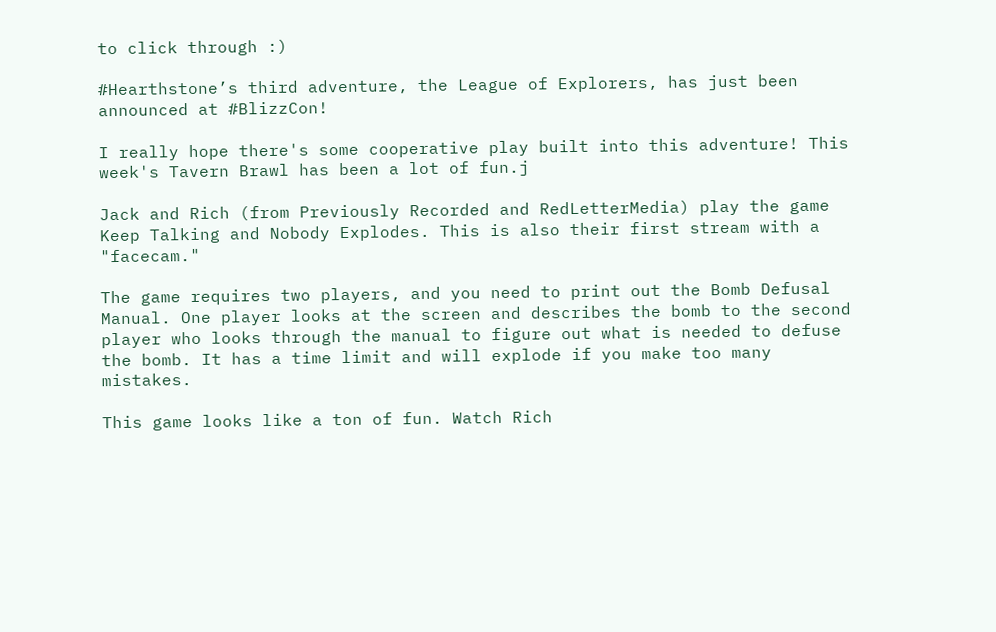to click through :)

#Hearthstone’s third adventure, the League of Explorers, has just been announced at #BlizzCon!

I really hope there's some cooperative play built into this adventure! This week's Tavern Brawl has been a lot of fun.j

Jack and Rich (from Previously Recorded and RedLetterMedia) play the game Keep Talking and Nobody Explodes. This is also their first stream with a "facecam."

The game requires two players, and you need to print out the Bomb Defusal Manual. One player looks at the screen and describes the bomb to the second player who looks through the manual to figure out what is needed to defuse the bomb. It has a time limit and will explode if you make too many mistakes.

This game looks like a ton of fun. Watch Rich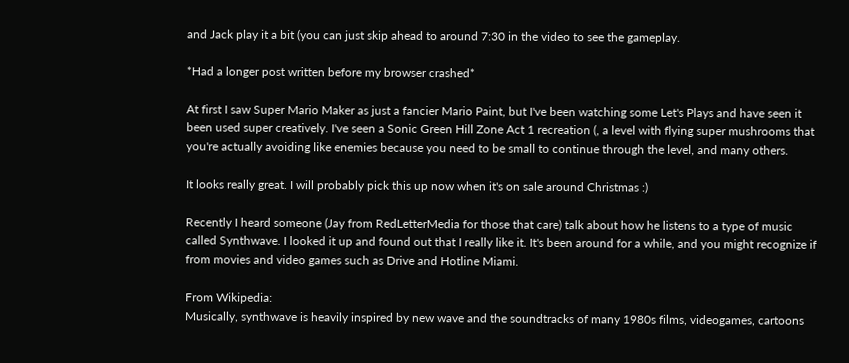and Jack play it a bit (you can just skip ahead to around 7:30 in the video to see the gameplay.

*Had a longer post written before my browser crashed*

At first I saw Super Mario Maker as just a fancier Mario Paint, but I've been watching some Let's Plays and have seen it been used super creatively. I've seen a Sonic Green Hill Zone Act 1 recreation (, a level with flying super mushrooms that you're actually avoiding like enemies because you need to be small to continue through the level, and many others.

It looks really great. I will probably pick this up now when it's on sale around Christmas :)

Recently I heard someone (Jay from RedLetterMedia for those that care) talk about how he listens to a type of music called Synthwave. I looked it up and found out that I really like it. It's been around for a while, and you might recognize if from movies and video games such as Drive and Hotline Miami.

From Wikipedia:
Musically, synthwave is heavily inspired by new wave and the soundtracks of many 1980s films, videogames, cartoons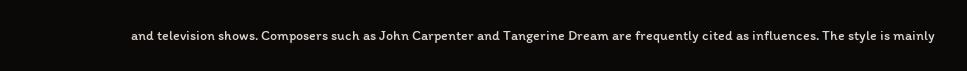and television shows. Composers such as John Carpenter and Tangerine Dream are frequently cited as influences. The style is mainly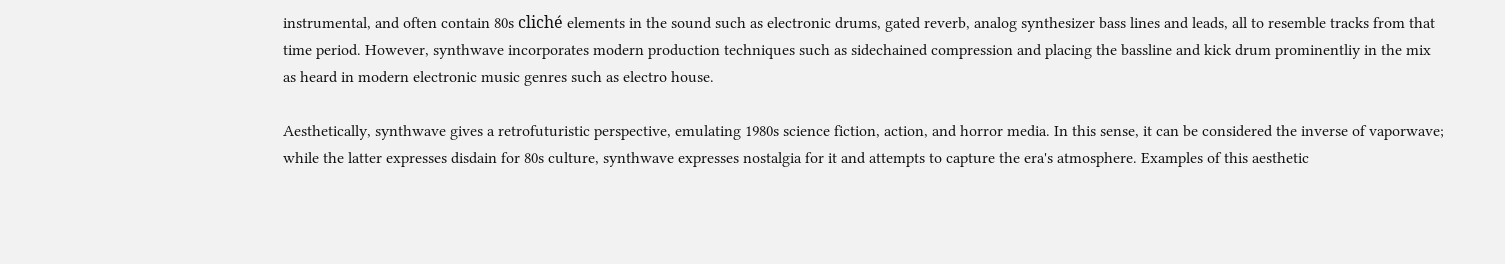instrumental, and often contain 80s cliché elements in the sound such as electronic drums, gated reverb, analog synthesizer bass lines and leads, all to resemble tracks from that time period. However, synthwave incorporates modern production techniques such as sidechained compression and placing the bassline and kick drum prominentliy in the mix as heard in modern electronic music genres such as electro house.

Aesthetically, synthwave gives a retrofuturistic perspective, emulating 1980s science fiction, action, and horror media. In this sense, it can be considered the inverse of vaporwave; while the latter expresses disdain for 80s culture, synthwave expresses nostalgia for it and attempts to capture the era's atmosphere. Examples of this aesthetic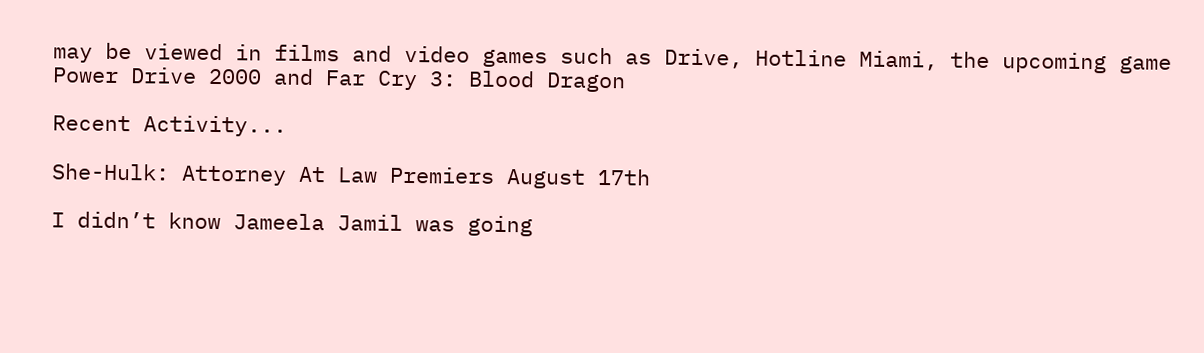may be viewed in films and video games such as Drive, Hotline Miami, the upcoming game Power Drive 2000 and Far Cry 3: Blood Dragon

Recent Activity...

She-Hulk: Attorney At Law Premiers August 17th

I didn’t know Jameela Jamil was going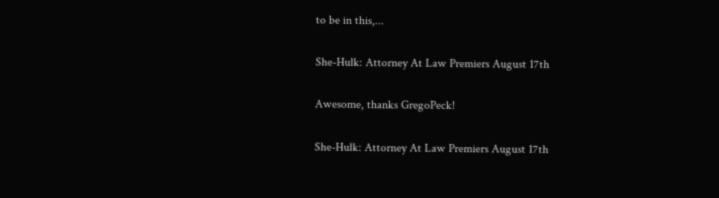to be in this,...

She-Hulk: Attorney At Law Premiers August 17th

Awesome, thanks GregoPeck!

She-Hulk: Attorney At Law Premiers August 17th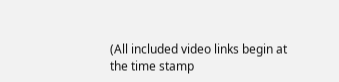(All included video links begin at the time stamp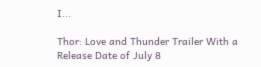I...

Thor: Love and Thunder Trailer With a Release Date of July 8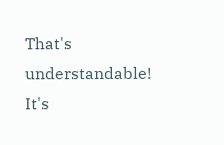That's understandable! It's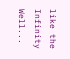like the Infinity Well...